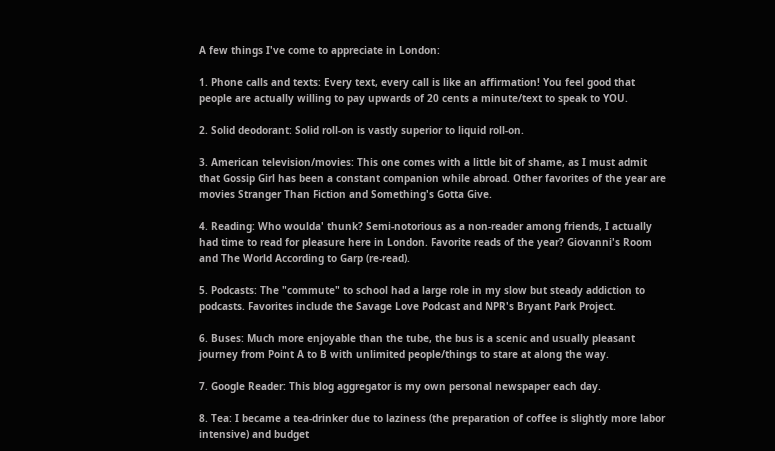A few things I've come to appreciate in London:

1. Phone calls and texts: Every text, every call is like an affirmation! You feel good that people are actually willing to pay upwards of 20 cents a minute/text to speak to YOU.

2. Solid deodorant: Solid roll-on is vastly superior to liquid roll-on.

3. American television/movies: This one comes with a little bit of shame, as I must admit that Gossip Girl has been a constant companion while abroad. Other favorites of the year are movies Stranger Than Fiction and Something's Gotta Give.

4. Reading: Who woulda' thunk? Semi-notorious as a non-reader among friends, I actually had time to read for pleasure here in London. Favorite reads of the year? Giovanni's Room and The World According to Garp (re-read).

5. Podcasts: The "commute" to school had a large role in my slow but steady addiction to podcasts. Favorites include the Savage Love Podcast and NPR's Bryant Park Project.

6. Buses: Much more enjoyable than the tube, the bus is a scenic and usually pleasant journey from Point A to B with unlimited people/things to stare at along the way.

7. Google Reader: This blog aggregator is my own personal newspaper each day.

8. Tea: I became a tea-drinker due to laziness (the preparation of coffee is slightly more labor intensive) and budget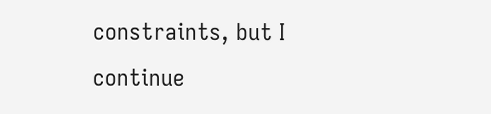constraints, but I continue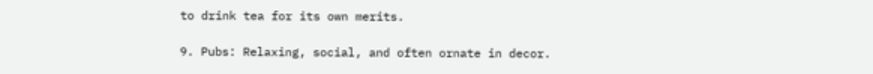to drink tea for its own merits.

9. Pubs: Relaxing, social, and often ornate in decor.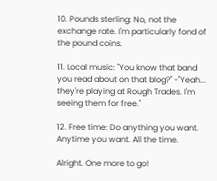10. Pounds sterling: No, not the exchange rate. I'm particularly fond of the pound coins.

11. Local music: "You know that band you read about on that blog?" -"Yeah... they're playing at Rough Trades. I'm seeing them for free."

12. Free time: Do anything you want. Anytime you want. All the time.

Alright. One more to go!